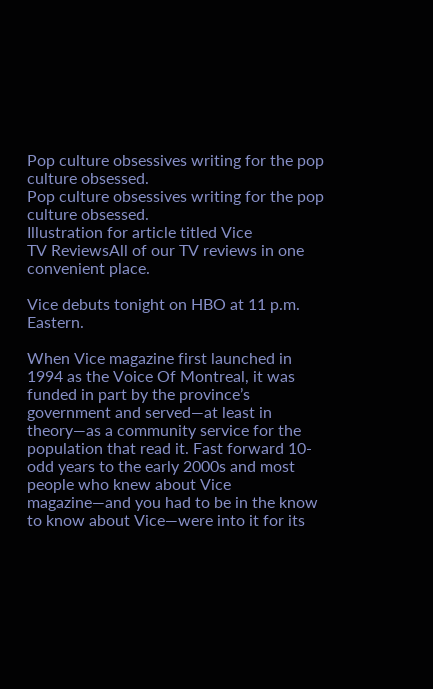Pop culture obsessives writing for the pop culture obsessed.
Pop culture obsessives writing for the pop culture obsessed.
Illustration for article titled Vice
TV ReviewsAll of our TV reviews in one convenient place.

Vice debuts tonight on HBO at 11 p.m. Eastern.

When Vice magazine first launched in 1994 as the Voice Of Montreal, it was funded in part by the province’s government and served—at least in theory—as a community service for the population that read it. Fast forward 10-odd years to the early 2000s and most people who knew about Vice magazine—and you had to be in the know to know about Vice—were into it for its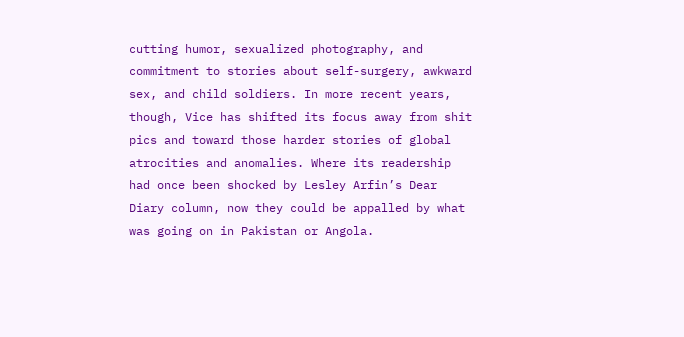cutting humor, sexualized photography, and commitment to stories about self-surgery, awkward sex, and child soldiers. In more recent years, though, Vice has shifted its focus away from shit pics and toward those harder stories of global atrocities and anomalies. Where its readership had once been shocked by Lesley Arfin’s Dear Diary column, now they could be appalled by what was going on in Pakistan or Angola.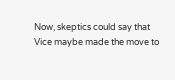Now, skeptics could say that Vice maybe made the move to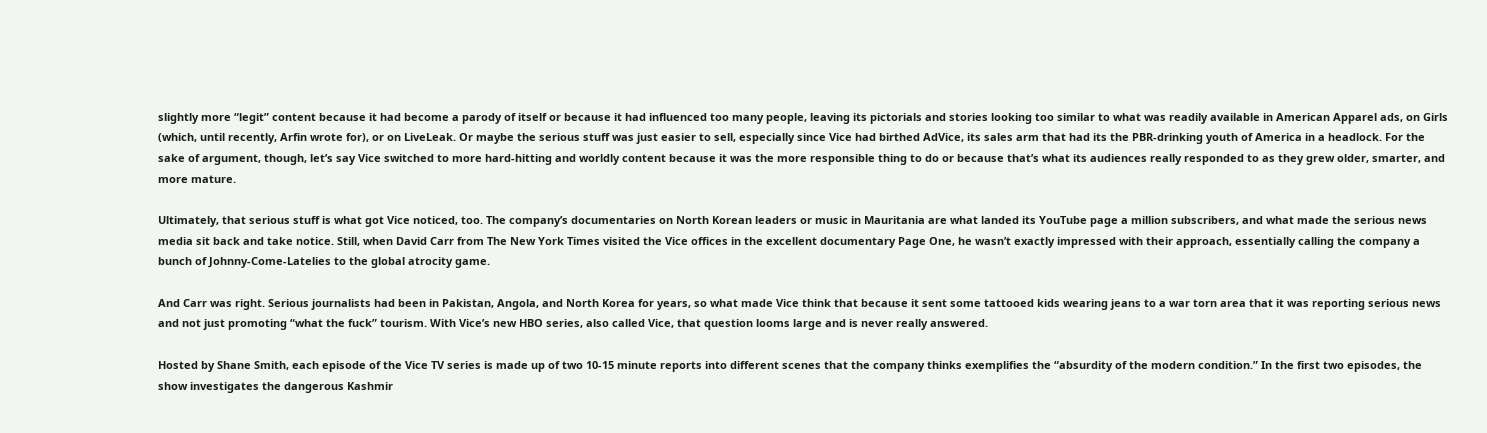slightly more “legit” content because it had become a parody of itself or because it had influenced too many people, leaving its pictorials and stories looking too similar to what was readily available in American Apparel ads, on Girls (which, until recently, Arfin wrote for), or on LiveLeak. Or maybe the serious stuff was just easier to sell, especially since Vice had birthed AdVice, its sales arm that had its the PBR-drinking youth of America in a headlock. For the sake of argument, though, let’s say Vice switched to more hard-hitting and worldly content because it was the more responsible thing to do or because that’s what its audiences really responded to as they grew older, smarter, and more mature.

Ultimately, that serious stuff is what got Vice noticed, too. The company’s documentaries on North Korean leaders or music in Mauritania are what landed its YouTube page a million subscribers, and what made the serious news media sit back and take notice. Still, when David Carr from The New York Times visited the Vice offices in the excellent documentary Page One, he wasn’t exactly impressed with their approach, essentially calling the company a bunch of Johnny-Come-Latelies to the global atrocity game.

And Carr was right. Serious journalists had been in Pakistan, Angola, and North Korea for years, so what made Vice think that because it sent some tattooed kids wearing jeans to a war torn area that it was reporting serious news and not just promoting “what the fuck” tourism. With Vice’s new HBO series, also called Vice, that question looms large and is never really answered.

Hosted by Shane Smith, each episode of the Vice TV series is made up of two 10-15 minute reports into different scenes that the company thinks exemplifies the “absurdity of the modern condition.” In the first two episodes, the show investigates the dangerous Kashmir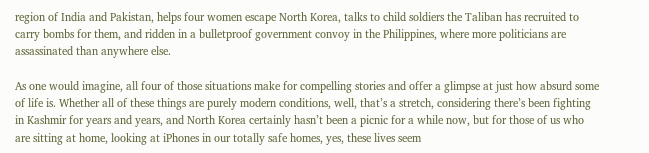region of India and Pakistan, helps four women escape North Korea, talks to child soldiers the Taliban has recruited to carry bombs for them, and ridden in a bulletproof government convoy in the Philippines, where more politicians are assassinated than anywhere else.

As one would imagine, all four of those situations make for compelling stories and offer a glimpse at just how absurd some of life is. Whether all of these things are purely modern conditions, well, that’s a stretch, considering there’s been fighting in Kashmir for years and years, and North Korea certainly hasn’t been a picnic for a while now, but for those of us who are sitting at home, looking at iPhones in our totally safe homes, yes, these lives seem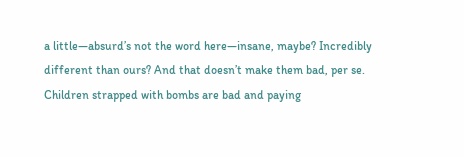a little—absurd’s not the word here—insane, maybe? Incredibly different than ours? And that doesn’t make them bad, per se. Children strapped with bombs are bad and paying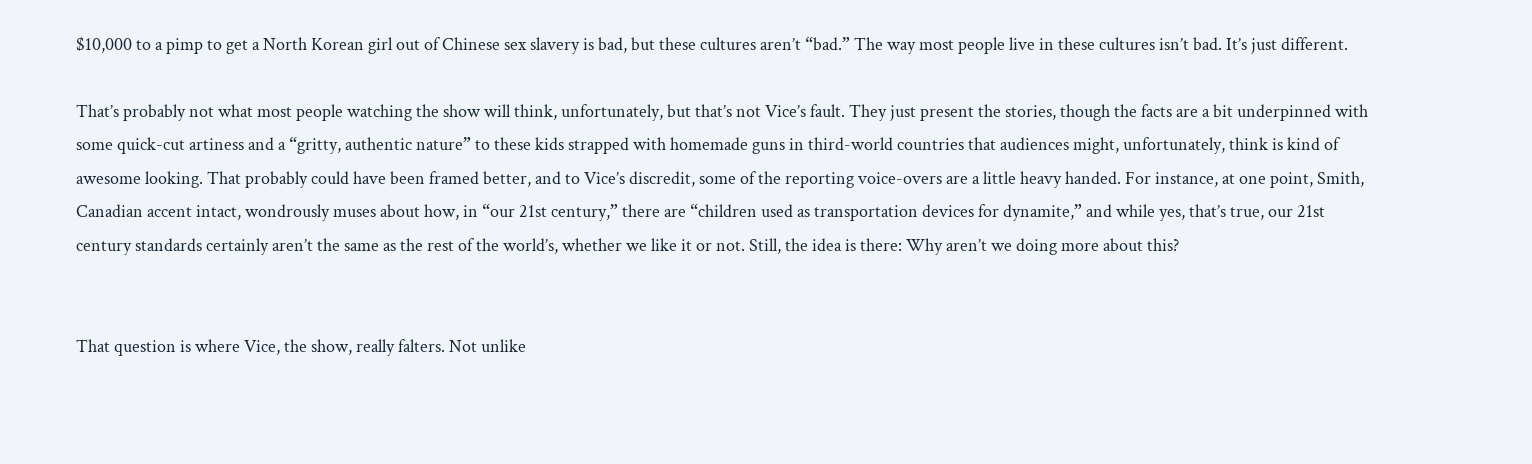$10,000 to a pimp to get a North Korean girl out of Chinese sex slavery is bad, but these cultures aren’t “bad.” The way most people live in these cultures isn’t bad. It’s just different.

That’s probably not what most people watching the show will think, unfortunately, but that’s not Vice’s fault. They just present the stories, though the facts are a bit underpinned with some quick-cut artiness and a “gritty, authentic nature” to these kids strapped with homemade guns in third-world countries that audiences might, unfortunately, think is kind of awesome looking. That probably could have been framed better, and to Vice’s discredit, some of the reporting voice-overs are a little heavy handed. For instance, at one point, Smith, Canadian accent intact, wondrously muses about how, in “our 21st century,” there are “children used as transportation devices for dynamite,” and while yes, that’s true, our 21st century standards certainly aren’t the same as the rest of the world’s, whether we like it or not. Still, the idea is there: Why aren’t we doing more about this?


That question is where Vice, the show, really falters. Not unlike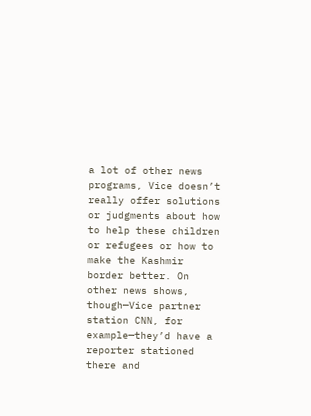a lot of other news programs, Vice doesn’t really offer solutions or judgments about how to help these children or refugees or how to make the Kashmir border better. On other news shows, though—Vice partner station CNN, for example—they’d have a reporter stationed there and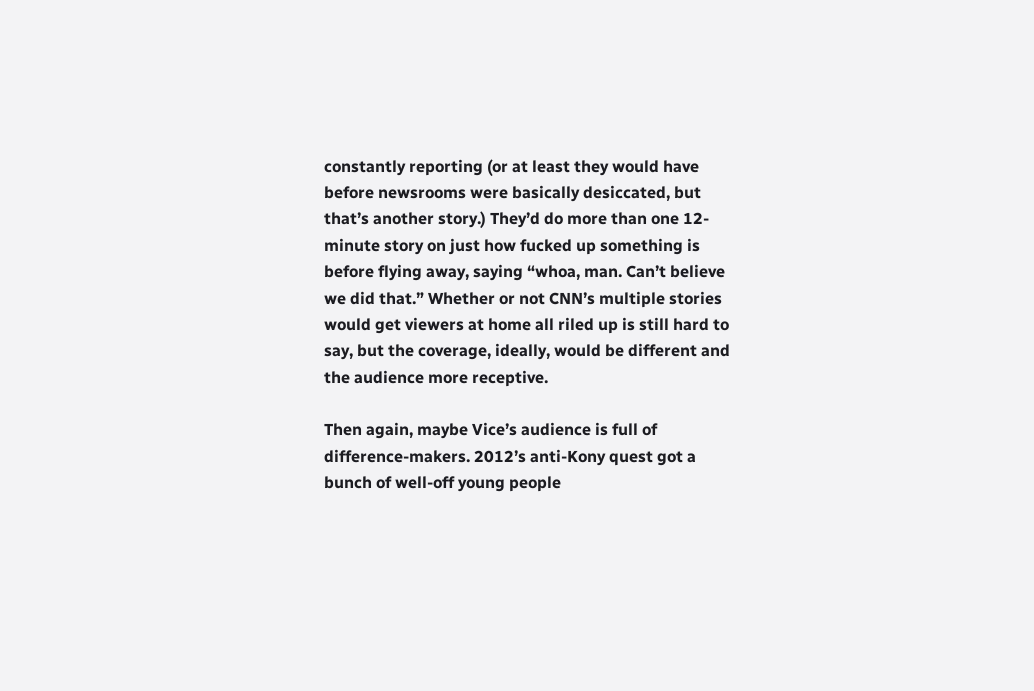constantly reporting (or at least they would have before newsrooms were basically desiccated, but that’s another story.) They’d do more than one 12-minute story on just how fucked up something is before flying away, saying “whoa, man. Can’t believe we did that.” Whether or not CNN’s multiple stories would get viewers at home all riled up is still hard to say, but the coverage, ideally, would be different and the audience more receptive.

Then again, maybe Vice’s audience is full of difference-makers. 2012’s anti-Kony quest got a bunch of well-off young people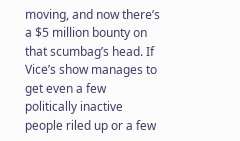moving, and now there’s a $5 million bounty on that scumbag’s head. If Vice’s show manages to get even a few politically inactive people riled up or a few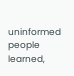uninformed people learned,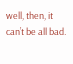well, then, it can’t be all bad.